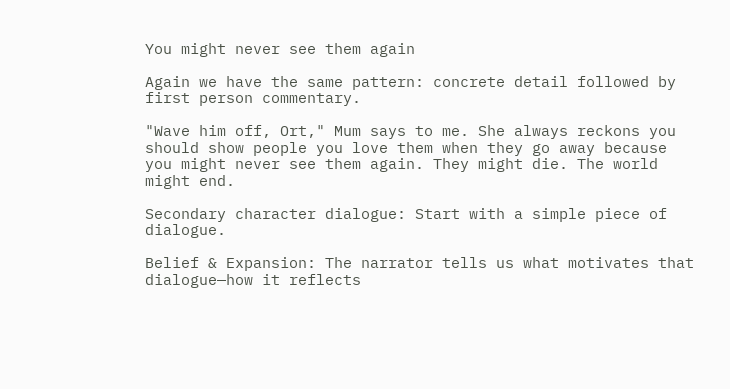You might never see them again

Again we have the same pattern: concrete detail followed by first person commentary.

"Wave him off, Ort," Mum says to me. She always reckons you should show people you love them when they go away because you might never see them again. They might die. The world might end.

Secondary character dialogue: Start with a simple piece of dialogue.

Belief & Expansion: The narrator tells us what motivates that dialogue—how it reflects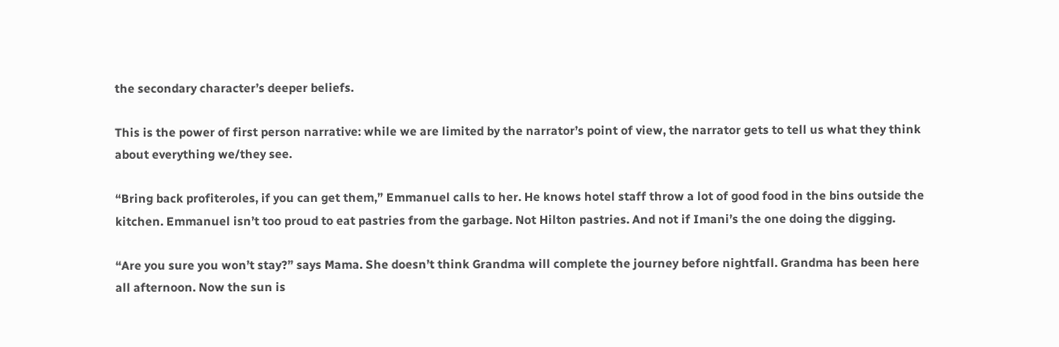the secondary character’s deeper beliefs.

This is the power of first person narrative: while we are limited by the narrator’s point of view, the narrator gets to tell us what they think about everything we/they see.

“Bring back profiteroles, if you can get them,” Emmanuel calls to her. He knows hotel staff throw a lot of good food in the bins outside the kitchen. Emmanuel isn’t too proud to eat pastries from the garbage. Not Hilton pastries. And not if Imani’s the one doing the digging.

“Are you sure you won’t stay?” says Mama. She doesn’t think Grandma will complete the journey before nightfall. Grandma has been here all afternoon. Now the sun is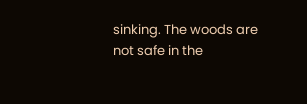sinking. The woods are not safe in the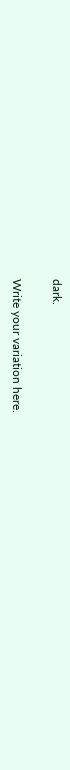dark.

Write your variation here.